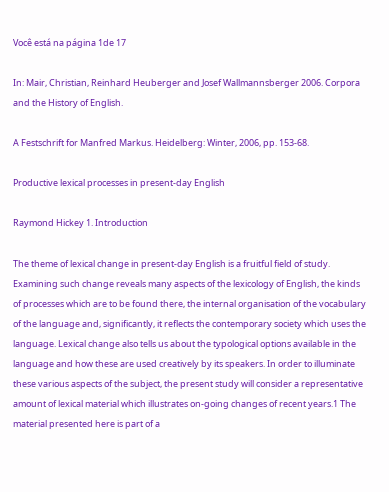Você está na página 1de 17

In: Mair, Christian, Reinhard Heuberger and Josef Wallmannsberger 2006. Corpora and the History of English.

A Festschrift for Manfred Markus. Heidelberg: Winter, 2006, pp. 153-68.

Productive lexical processes in present-day English

Raymond Hickey 1. Introduction

The theme of lexical change in present-day English is a fruitful field of study. Examining such change reveals many aspects of the lexicology of English, the kinds of processes which are to be found there, the internal organisation of the vocabulary of the language and, significantly, it reflects the contemporary society which uses the language. Lexical change also tells us about the typological options available in the language and how these are used creatively by its speakers. In order to illuminate these various aspects of the subject, the present study will consider a representative amount of lexical material which illustrates on-going changes of recent years.1 The material presented here is part of a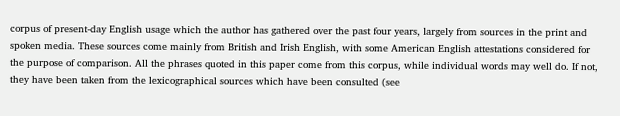corpus of present-day English usage which the author has gathered over the past four years, largely from sources in the print and spoken media. These sources come mainly from British and Irish English, with some American English attestations considered for the purpose of comparison. All the phrases quoted in this paper come from this corpus, while individual words may well do. If not, they have been taken from the lexicographical sources which have been consulted (see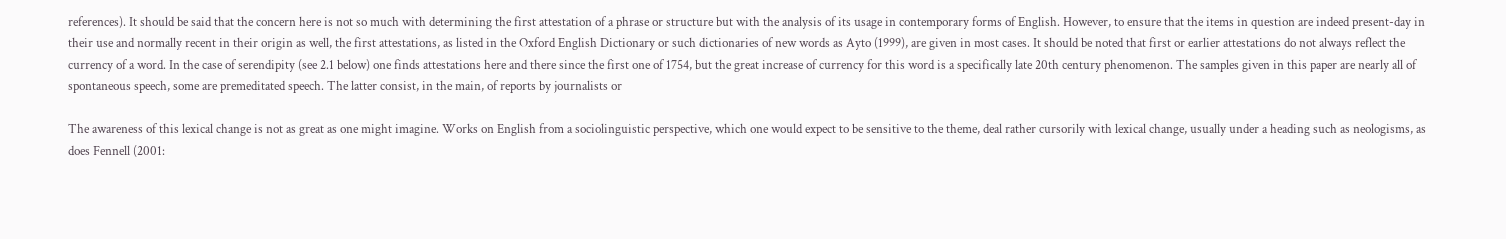references). It should be said that the concern here is not so much with determining the first attestation of a phrase or structure but with the analysis of its usage in contemporary forms of English. However, to ensure that the items in question are indeed present-day in their use and normally recent in their origin as well, the first attestations, as listed in the Oxford English Dictionary or such dictionaries of new words as Ayto (1999), are given in most cases. It should be noted that first or earlier attestations do not always reflect the currency of a word. In the case of serendipity (see 2.1 below) one finds attestations here and there since the first one of 1754, but the great increase of currency for this word is a specifically late 20th century phenomenon. The samples given in this paper are nearly all of spontaneous speech, some are premeditated speech. The latter consist, in the main, of reports by journalists or

The awareness of this lexical change is not as great as one might imagine. Works on English from a sociolinguistic perspective, which one would expect to be sensitive to the theme, deal rather cursorily with lexical change, usually under a heading such as neologisms, as does Fennell (2001: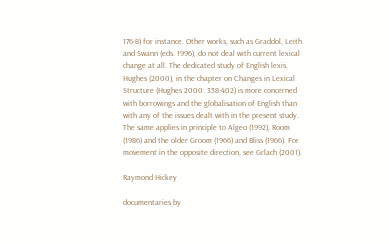176-8) for instance. Other works, such as Graddol, Leith and Swann (eds. 1996), do not deal with current lexical change at all. The dedicated study of English lexis, Hughes (2000), in the chapter on Changes in Lexical Structure (Hughes 2000: 358-402) is more concerned with borrowings and the globalisation of English than with any of the issues dealt with in the present study. The same applies in principle to Algeo (1992), Room (1986) and the older Groom (1966) and Bliss (1966). For movement in the opposite direction, see Grlach (2001).

Raymond Hickey

documentaries by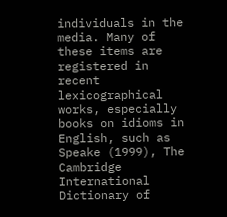individuals in the media. Many of these items are registered in recent lexicographical works, especially books on idioms in English, such as Speake (1999), The Cambridge International Dictionary of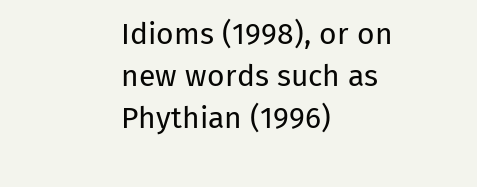Idioms (1998), or on new words such as Phythian (1996)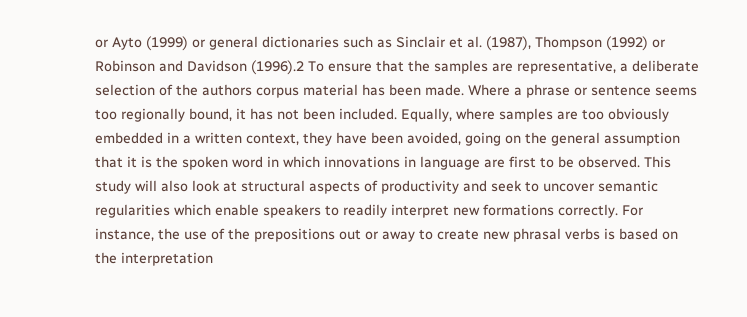or Ayto (1999) or general dictionaries such as Sinclair et al. (1987), Thompson (1992) or Robinson and Davidson (1996).2 To ensure that the samples are representative, a deliberate selection of the authors corpus material has been made. Where a phrase or sentence seems too regionally bound, it has not been included. Equally, where samples are too obviously embedded in a written context, they have been avoided, going on the general assumption that it is the spoken word in which innovations in language are first to be observed. This study will also look at structural aspects of productivity and seek to uncover semantic regularities which enable speakers to readily interpret new formations correctly. For instance, the use of the prepositions out or away to create new phrasal verbs is based on the interpretation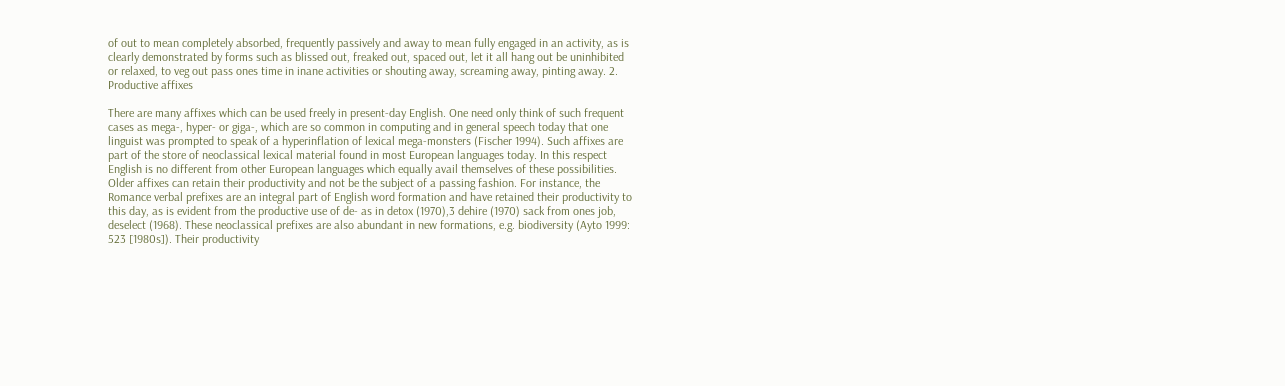of out to mean completely absorbed, frequently passively and away to mean fully engaged in an activity, as is clearly demonstrated by forms such as blissed out, freaked out, spaced out, let it all hang out be uninhibited or relaxed, to veg out pass ones time in inane activities or shouting away, screaming away, pinting away. 2. Productive affixes

There are many affixes which can be used freely in present-day English. One need only think of such frequent cases as mega-, hyper- or giga-, which are so common in computing and in general speech today that one linguist was prompted to speak of a hyperinflation of lexical mega-monsters (Fischer 1994). Such affixes are part of the store of neoclassical lexical material found in most European languages today. In this respect English is no different from other European languages which equally avail themselves of these possibilities. Older affixes can retain their productivity and not be the subject of a passing fashion. For instance, the Romance verbal prefixes are an integral part of English word formation and have retained their productivity to this day, as is evident from the productive use of de- as in detox (1970),3 dehire (1970) sack from ones job, deselect (1968). These neoclassical prefixes are also abundant in new formations, e.g. biodiversity (Ayto 1999: 523 [1980s]). Their productivity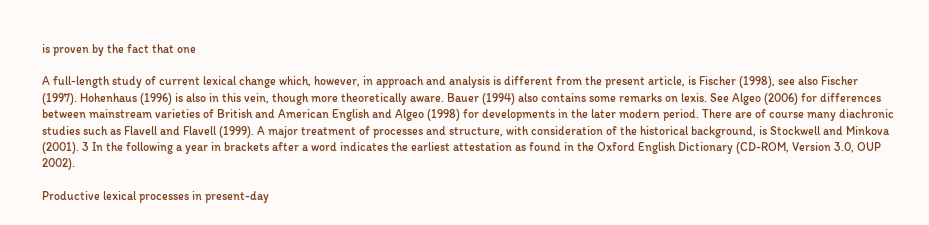is proven by the fact that one

A full-length study of current lexical change which, however, in approach and analysis is different from the present article, is Fischer (1998), see also Fischer (1997). Hohenhaus (1996) is also in this vein, though more theoretically aware. Bauer (1994) also contains some remarks on lexis. See Algeo (2006) for differences between mainstream varieties of British and American English and Algeo (1998) for developments in the later modern period. There are of course many diachronic studies such as Flavell and Flavell (1999). A major treatment of processes and structure, with consideration of the historical background, is Stockwell and Minkova (2001). 3 In the following a year in brackets after a word indicates the earliest attestation as found in the Oxford English Dictionary (CD-ROM, Version 3.0, OUP 2002).

Productive lexical processes in present-day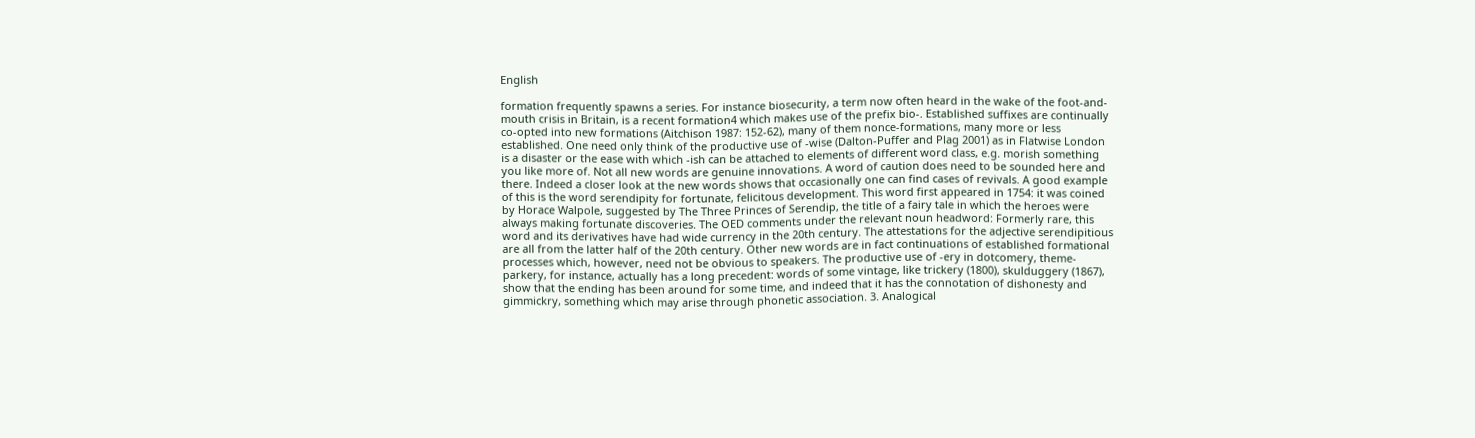English

formation frequently spawns a series. For instance biosecurity, a term now often heard in the wake of the foot-and-mouth crisis in Britain, is a recent formation4 which makes use of the prefix bio-. Established suffixes are continually co-opted into new formations (Aitchison 1987: 152-62), many of them nonce-formations, many more or less established. One need only think of the productive use of -wise (Dalton-Puffer and Plag 2001) as in Flatwise London is a disaster or the ease with which -ish can be attached to elements of different word class, e.g. morish something you like more of. Not all new words are genuine innovations. A word of caution does need to be sounded here and there. Indeed a closer look at the new words shows that occasionally one can find cases of revivals. A good example of this is the word serendipity for fortunate, felicitous development. This word first appeared in 1754: it was coined by Horace Walpole, suggested by The Three Princes of Serendip, the title of a fairy tale in which the heroes were always making fortunate discoveries. The OED comments under the relevant noun headword: Formerly rare, this word and its derivatives have had wide currency in the 20th century. The attestations for the adjective serendipitious are all from the latter half of the 20th century. Other new words are in fact continuations of established formational processes which, however, need not be obvious to speakers. The productive use of -ery in dotcomery, theme-parkery, for instance, actually has a long precedent: words of some vintage, like trickery (1800), skulduggery (1867), show that the ending has been around for some time, and indeed that it has the connotation of dishonesty and gimmickry, something which may arise through phonetic association. 3. Analogical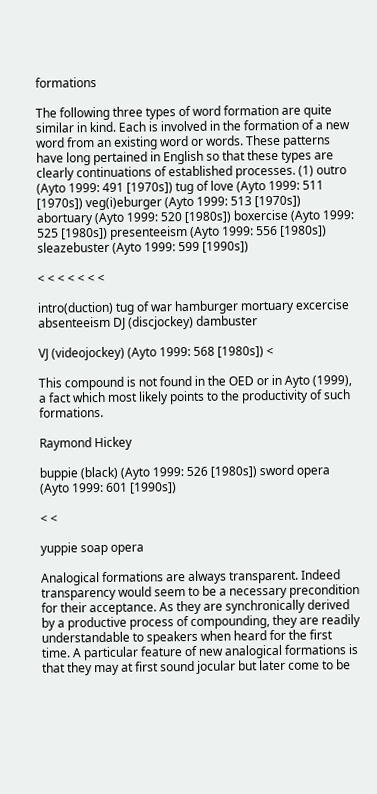formations

The following three types of word formation are quite similar in kind. Each is involved in the formation of a new word from an existing word or words. These patterns have long pertained in English so that these types are clearly continuations of established processes. (1) outro (Ayto 1999: 491 [1970s]) tug of love (Ayto 1999: 511 [1970s]) veg(i)eburger (Ayto 1999: 513 [1970s]) abortuary (Ayto 1999: 520 [1980s]) boxercise (Ayto 1999: 525 [1980s]) presenteeism (Ayto 1999: 556 [1980s]) sleazebuster (Ayto 1999: 599 [1990s])

< < < < < < <

intro(duction) tug of war hamburger mortuary excercise absenteeism DJ (discjockey) dambuster

VJ (videojockey) (Ayto 1999: 568 [1980s]) <

This compound is not found in the OED or in Ayto (1999), a fact which most likely points to the productivity of such formations.

Raymond Hickey

buppie (black) (Ayto 1999: 526 [1980s]) sword opera (Ayto 1999: 601 [1990s])

< <

yuppie soap opera

Analogical formations are always transparent. Indeed transparency would seem to be a necessary precondition for their acceptance. As they are synchronically derived by a productive process of compounding, they are readily understandable to speakers when heard for the first time. A particular feature of new analogical formations is that they may at first sound jocular but later come to be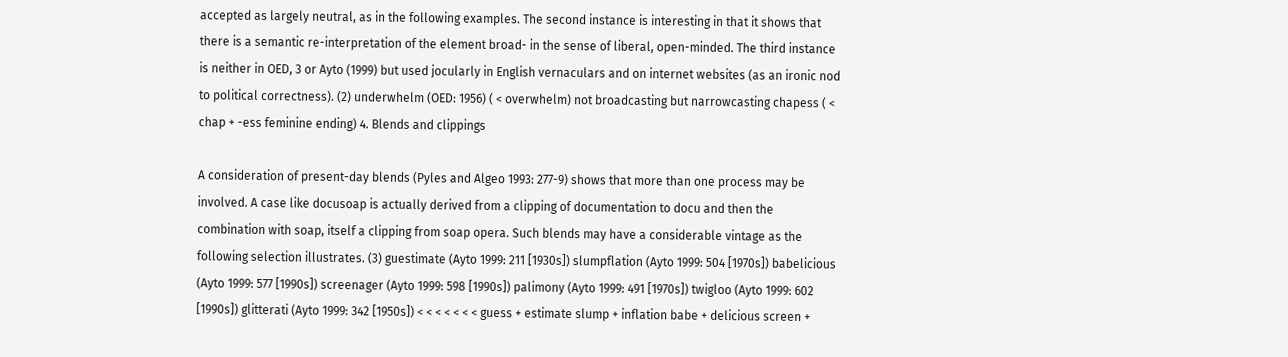accepted as largely neutral, as in the following examples. The second instance is interesting in that it shows that there is a semantic re-interpretation of the element broad- in the sense of liberal, open-minded. The third instance is neither in OED, 3 or Ayto (1999) but used jocularly in English vernaculars and on internet websites (as an ironic nod to political correctness). (2) underwhelm (OED: 1956) ( < overwhelm) not broadcasting but narrowcasting chapess ( < chap + -ess feminine ending) 4. Blends and clippings

A consideration of present-day blends (Pyles and Algeo 1993: 277-9) shows that more than one process may be involved. A case like docusoap is actually derived from a clipping of documentation to docu and then the combination with soap, itself a clipping from soap opera. Such blends may have a considerable vintage as the following selection illustrates. (3) guestimate (Ayto 1999: 211 [1930s]) slumpflation (Ayto 1999: 504 [1970s]) babelicious (Ayto 1999: 577 [1990s]) screenager (Ayto 1999: 598 [1990s]) palimony (Ayto 1999: 491 [1970s]) twigloo (Ayto 1999: 602 [1990s]) glitterati (Ayto 1999: 342 [1950s]) < < < < < < < guess + estimate slump + inflation babe + delicious screen +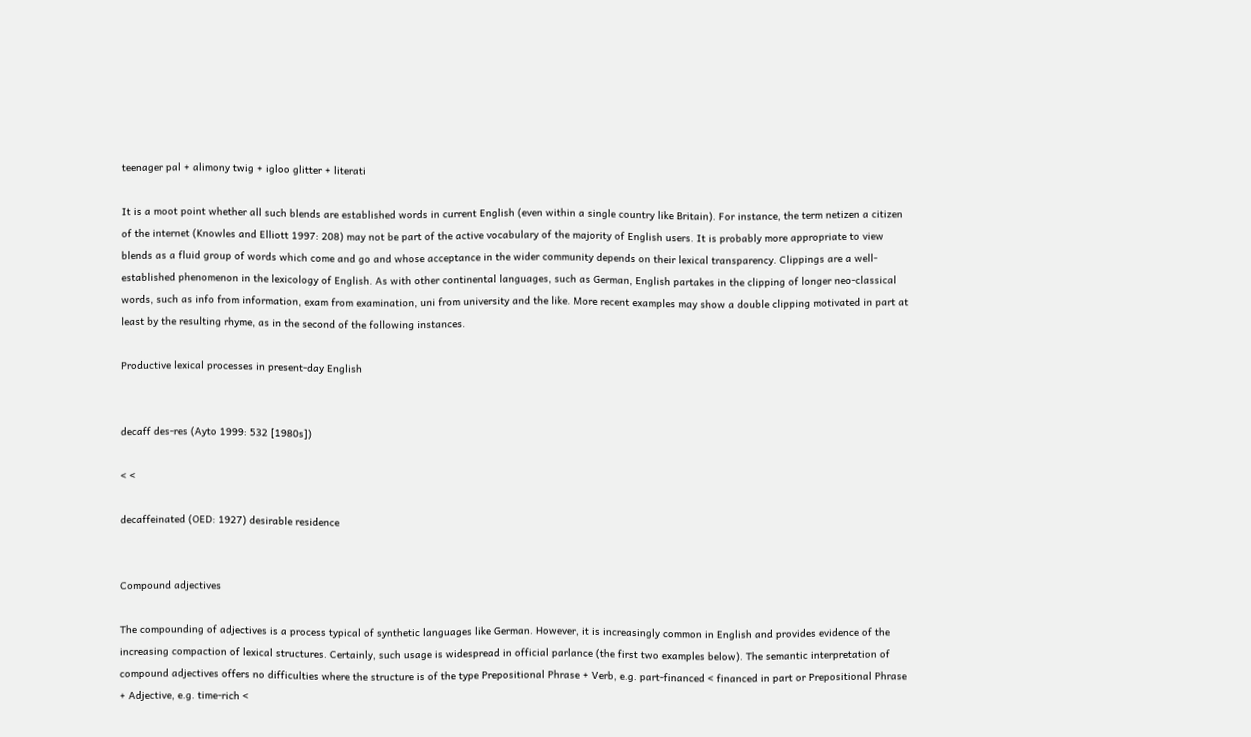teenager pal + alimony twig + igloo glitter + literati

It is a moot point whether all such blends are established words in current English (even within a single country like Britain). For instance, the term netizen a citizen of the internet (Knowles and Elliott 1997: 208) may not be part of the active vocabulary of the majority of English users. It is probably more appropriate to view blends as a fluid group of words which come and go and whose acceptance in the wider community depends on their lexical transparency. Clippings are a well-established phenomenon in the lexicology of English. As with other continental languages, such as German, English partakes in the clipping of longer neo-classical words, such as info from information, exam from examination, uni from university and the like. More recent examples may show a double clipping motivated in part at least by the resulting rhyme, as in the second of the following instances.

Productive lexical processes in present-day English


decaff des-res (Ayto 1999: 532 [1980s])

< <

decaffeinated (OED: 1927) desirable residence


Compound adjectives

The compounding of adjectives is a process typical of synthetic languages like German. However, it is increasingly common in English and provides evidence of the increasing compaction of lexical structures. Certainly, such usage is widespread in official parlance (the first two examples below). The semantic interpretation of compound adjectives offers no difficulties where the structure is of the type Prepositional Phrase + Verb, e.g. part-financed < financed in part or Prepositional Phrase + Adjective, e.g. time-rich <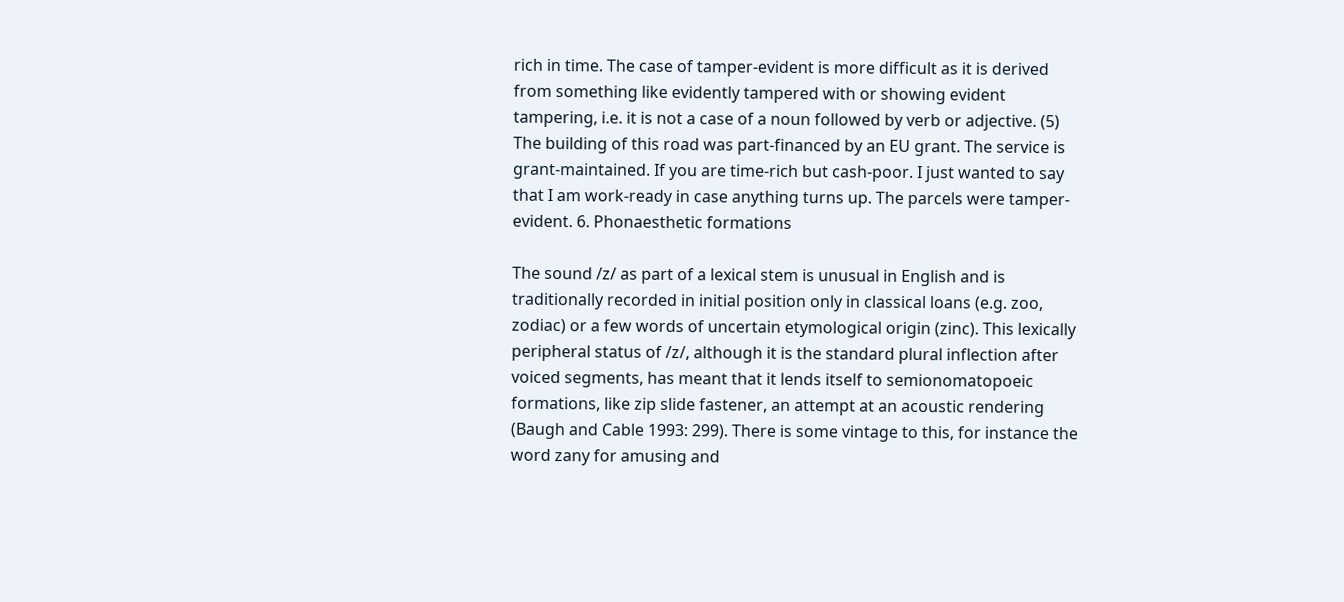rich in time. The case of tamper-evident is more difficult as it is derived from something like evidently tampered with or showing evident tampering, i.e. it is not a case of a noun followed by verb or adjective. (5) The building of this road was part-financed by an EU grant. The service is grant-maintained. If you are time-rich but cash-poor. I just wanted to say that I am work-ready in case anything turns up. The parcels were tamper-evident. 6. Phonaesthetic formations

The sound /z/ as part of a lexical stem is unusual in English and is traditionally recorded in initial position only in classical loans (e.g. zoo, zodiac) or a few words of uncertain etymological origin (zinc). This lexically peripheral status of /z/, although it is the standard plural inflection after voiced segments, has meant that it lends itself to semionomatopoeic formations, like zip slide fastener, an attempt at an acoustic rendering (Baugh and Cable 1993: 299). There is some vintage to this, for instance the word zany for amusing and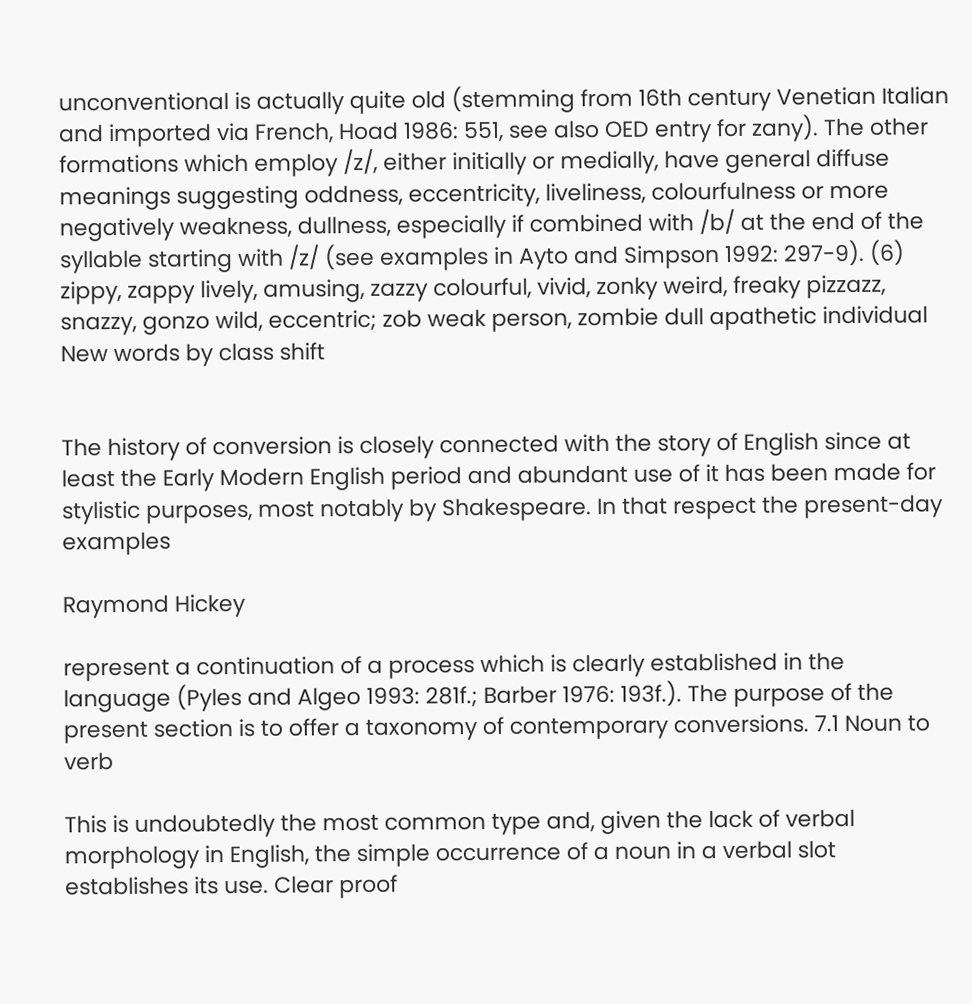unconventional is actually quite old (stemming from 16th century Venetian Italian and imported via French, Hoad 1986: 551, see also OED entry for zany). The other formations which employ /z/, either initially or medially, have general diffuse meanings suggesting oddness, eccentricity, liveliness, colourfulness or more negatively weakness, dullness, especially if combined with /b/ at the end of the syllable starting with /z/ (see examples in Ayto and Simpson 1992: 297-9). (6) zippy, zappy lively, amusing, zazzy colourful, vivid, zonky weird, freaky pizzazz, snazzy, gonzo wild, eccentric; zob weak person, zombie dull apathetic individual New words by class shift


The history of conversion is closely connected with the story of English since at least the Early Modern English period and abundant use of it has been made for stylistic purposes, most notably by Shakespeare. In that respect the present-day examples

Raymond Hickey

represent a continuation of a process which is clearly established in the language (Pyles and Algeo 1993: 281f.; Barber 1976: 193f.). The purpose of the present section is to offer a taxonomy of contemporary conversions. 7.1 Noun to verb

This is undoubtedly the most common type and, given the lack of verbal morphology in English, the simple occurrence of a noun in a verbal slot establishes its use. Clear proof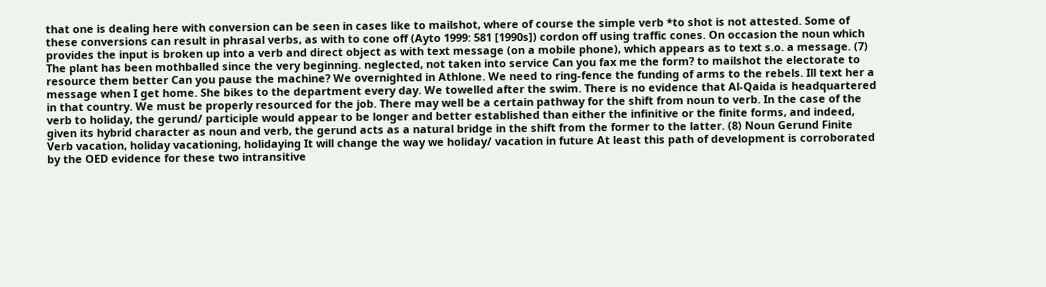that one is dealing here with conversion can be seen in cases like to mailshot, where of course the simple verb *to shot is not attested. Some of these conversions can result in phrasal verbs, as with to cone off (Ayto 1999: 581 [1990s]) cordon off using traffic cones. On occasion the noun which provides the input is broken up into a verb and direct object as with text message (on a mobile phone), which appears as to text s.o. a message. (7) The plant has been mothballed since the very beginning. neglected, not taken into service Can you fax me the form? to mailshot the electorate to resource them better Can you pause the machine? We overnighted in Athlone. We need to ring-fence the funding of arms to the rebels. Ill text her a message when I get home. She bikes to the department every day. We towelled after the swim. There is no evidence that Al-Qaida is headquartered in that country. We must be properly resourced for the job. There may well be a certain pathway for the shift from noun to verb. In the case of the verb to holiday, the gerund/ participle would appear to be longer and better established than either the infinitive or the finite forms, and indeed, given its hybrid character as noun and verb, the gerund acts as a natural bridge in the shift from the former to the latter. (8) Noun Gerund Finite Verb vacation, holiday vacationing, holidaying It will change the way we holiday/ vacation in future At least this path of development is corroborated by the OED evidence for these two intransitive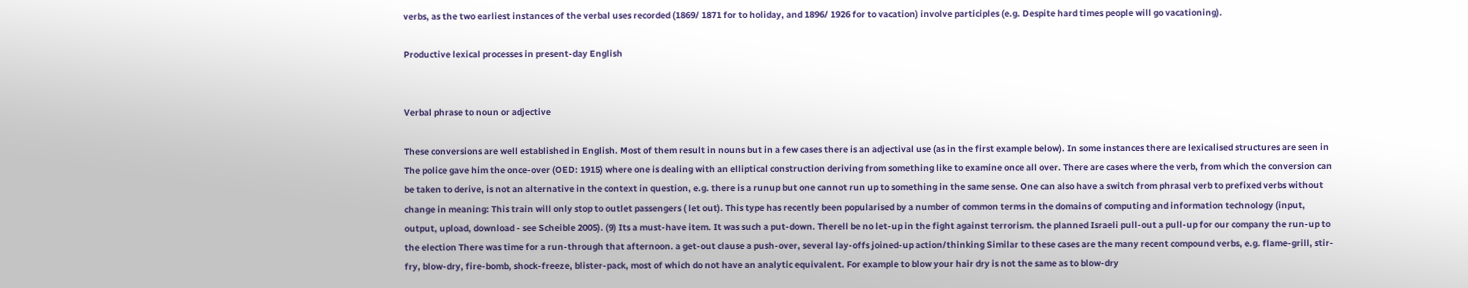verbs, as the two earliest instances of the verbal uses recorded (1869/ 1871 for to holiday, and 1896/ 1926 for to vacation) involve participles (e.g. Despite hard times people will go vacationing).

Productive lexical processes in present-day English


Verbal phrase to noun or adjective

These conversions are well established in English. Most of them result in nouns but in a few cases there is an adjectival use (as in the first example below). In some instances there are lexicalised structures are seen in The police gave him the once-over (OED: 1915) where one is dealing with an elliptical construction deriving from something like to examine once all over. There are cases where the verb, from which the conversion can be taken to derive, is not an alternative in the context in question, e.g. there is a runup but one cannot run up to something in the same sense. One can also have a switch from phrasal verb to prefixed verbs without change in meaning: This train will only stop to outlet passengers ( let out). This type has recently been popularised by a number of common terms in the domains of computing and information technology (input, output, upload, download - see Scheible 2005). (9) Its a must-have item. It was such a put-down. Therell be no let-up in the fight against terrorism. the planned Israeli pull-out a pull-up for our company the run-up to the election There was time for a run-through that afternoon. a get-out clause a push-over, several lay-offs joined-up action/thinking Similar to these cases are the many recent compound verbs, e.g. flame-grill, stir-fry, blow-dry, fire-bomb, shock-freeze, blister-pack, most of which do not have an analytic equivalent. For example to blow your hair dry is not the same as to blow-dry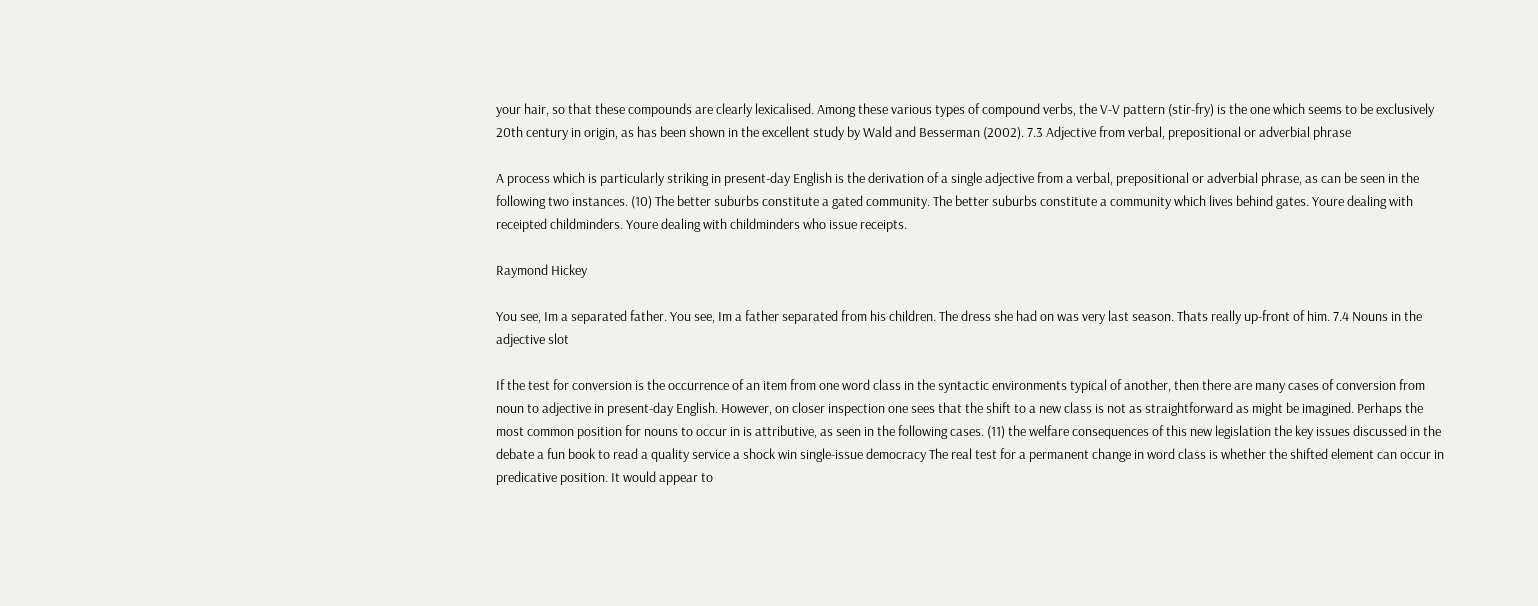your hair, so that these compounds are clearly lexicalised. Among these various types of compound verbs, the V-V pattern (stir-fry) is the one which seems to be exclusively 20th century in origin, as has been shown in the excellent study by Wald and Besserman (2002). 7.3 Adjective from verbal, prepositional or adverbial phrase

A process which is particularly striking in present-day English is the derivation of a single adjective from a verbal, prepositional or adverbial phrase, as can be seen in the following two instances. (10) The better suburbs constitute a gated community. The better suburbs constitute a community which lives behind gates. Youre dealing with receipted childminders. Youre dealing with childminders who issue receipts.

Raymond Hickey

You see, Im a separated father. You see, Im a father separated from his children. The dress she had on was very last season. Thats really up-front of him. 7.4 Nouns in the adjective slot

If the test for conversion is the occurrence of an item from one word class in the syntactic environments typical of another, then there are many cases of conversion from noun to adjective in present-day English. However, on closer inspection one sees that the shift to a new class is not as straightforward as might be imagined. Perhaps the most common position for nouns to occur in is attributive, as seen in the following cases. (11) the welfare consequences of this new legislation the key issues discussed in the debate a fun book to read a quality service a shock win single-issue democracy The real test for a permanent change in word class is whether the shifted element can occur in predicative position. It would appear to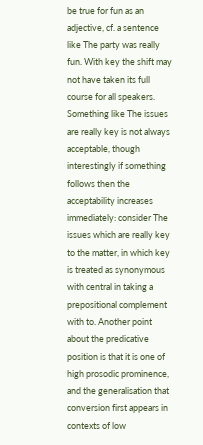be true for fun as an adjective, cf. a sentence like The party was really fun. With key the shift may not have taken its full course for all speakers. Something like The issues are really key is not always acceptable, though interestingly if something follows then the acceptability increases immediately: consider The issues which are really key to the matter, in which key is treated as synonymous with central in taking a prepositional complement with to. Another point about the predicative position is that it is one of high prosodic prominence, and the generalisation that conversion first appears in contexts of low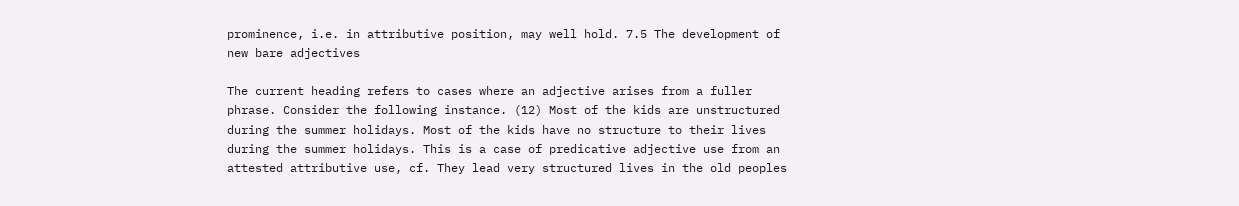prominence, i.e. in attributive position, may well hold. 7.5 The development of new bare adjectives

The current heading refers to cases where an adjective arises from a fuller phrase. Consider the following instance. (12) Most of the kids are unstructured during the summer holidays. Most of the kids have no structure to their lives during the summer holidays. This is a case of predicative adjective use from an attested attributive use, cf. They lead very structured lives in the old peoples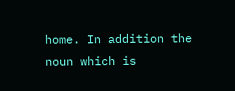home. In addition the noun which is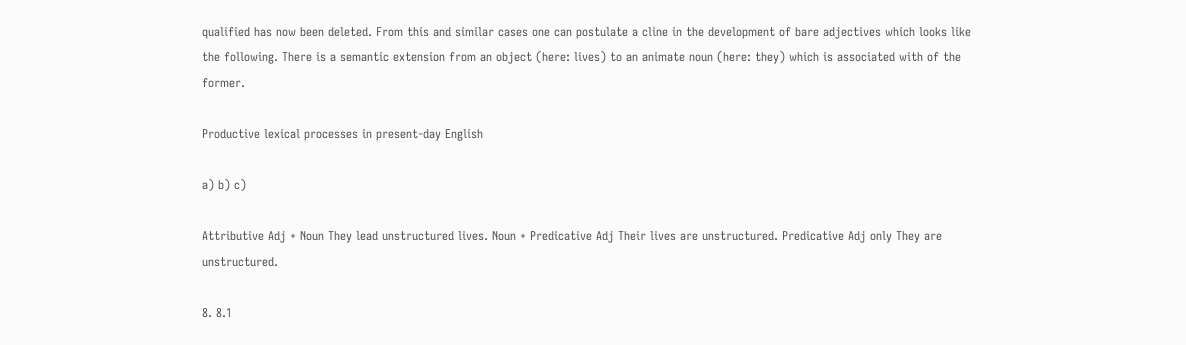qualified has now been deleted. From this and similar cases one can postulate a cline in the development of bare adjectives which looks like the following. There is a semantic extension from an object (here: lives) to an animate noun (here: they) which is associated with of the former.

Productive lexical processes in present-day English

a) b) c)

Attributive Adj + Noun They lead unstructured lives. Noun + Predicative Adj Their lives are unstructured. Predicative Adj only They are unstructured.

8. 8.1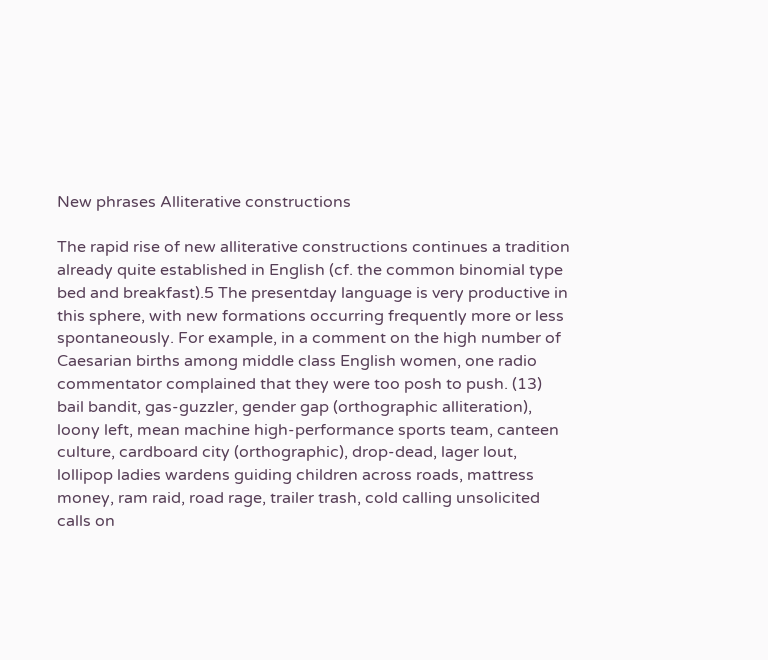New phrases Alliterative constructions

The rapid rise of new alliterative constructions continues a tradition already quite established in English (cf. the common binomial type bed and breakfast).5 The presentday language is very productive in this sphere, with new formations occurring frequently more or less spontaneously. For example, in a comment on the high number of Caesarian births among middle class English women, one radio commentator complained that they were too posh to push. (13) bail bandit, gas-guzzler, gender gap (orthographic alliteration), loony left, mean machine high-performance sports team, canteen culture, cardboard city (orthographic), drop-dead, lager lout, lollipop ladies wardens guiding children across roads, mattress money, ram raid, road rage, trailer trash, cold calling unsolicited calls on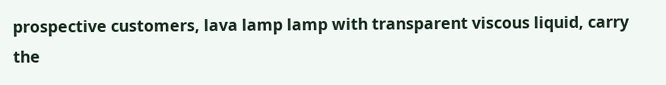prospective customers, lava lamp lamp with transparent viscous liquid, carry the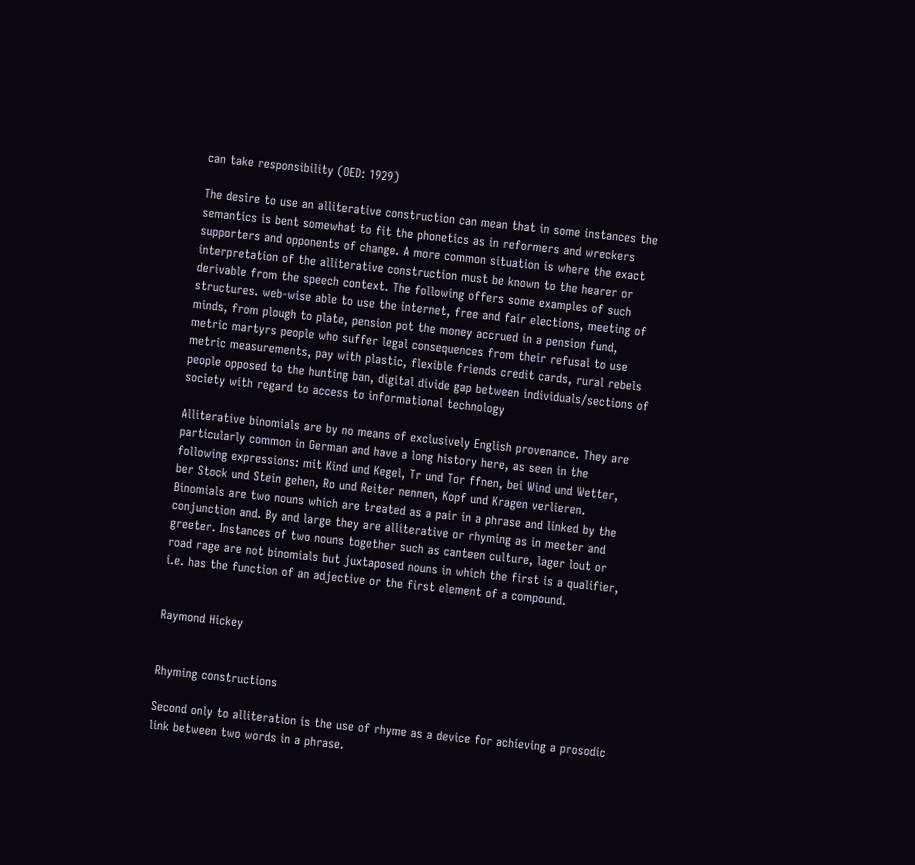can take responsibility (OED: 1929)

The desire to use an alliterative construction can mean that in some instances the semantics is bent somewhat to fit the phonetics as in reformers and wreckers supporters and opponents of change. A more common situation is where the exact interpretation of the alliterative construction must be known to the hearer or derivable from the speech context. The following offers some examples of such structures. web-wise able to use the internet, free and fair elections, meeting of minds, from plough to plate, pension pot the money accrued in a pension fund, metric martyrs people who suffer legal consequences from their refusal to use metric measurements, pay with plastic, flexible friends credit cards, rural rebels people opposed to the hunting ban, digital divide gap between individuals/sections of society with regard to access to informational technology

Alliterative binomials are by no means of exclusively English provenance. They are particularly common in German and have a long history here, as seen in the following expressions: mit Kind und Kegel, Tr und Tor ffnen, bei Wind und Wetter, ber Stock und Stein gehen, Ro und Reiter nennen, Kopf und Kragen verlieren. Binomials are two nouns which are treated as a pair in a phrase and linked by the conjunction and. By and large they are alliterative or rhyming as in meeter and greeter. Instances of two nouns together such as canteen culture, lager lout or road rage are not binomials but juxtaposed nouns in which the first is a qualifier, i.e. has the function of an adjective or the first element of a compound.


Raymond Hickey


Rhyming constructions

Second only to alliteration is the use of rhyme as a device for achieving a prosodic link between two words in a phrase.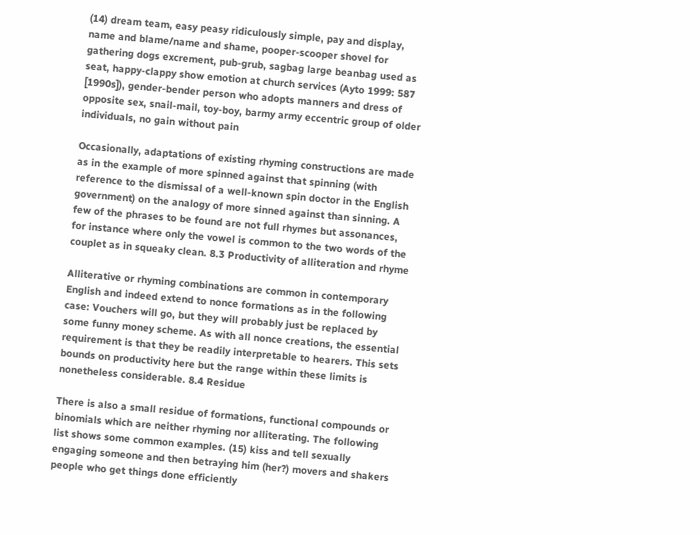(14) dream team, easy peasy ridiculously simple, pay and display, name and blame/name and shame, pooper-scooper shovel for gathering dogs excrement, pub-grub, sagbag large beanbag used as seat, happy-clappy show emotion at church services (Ayto 1999: 587 [1990s]), gender-bender person who adopts manners and dress of opposite sex, snail-mail, toy-boy, barmy army eccentric group of older individuals, no gain without pain

Occasionally, adaptations of existing rhyming constructions are made as in the example of more spinned against that spinning (with reference to the dismissal of a well-known spin doctor in the English government) on the analogy of more sinned against than sinning. A few of the phrases to be found are not full rhymes but assonances, for instance where only the vowel is common to the two words of the couplet as in squeaky clean. 8.3 Productivity of alliteration and rhyme

Alliterative or rhyming combinations are common in contemporary English and indeed extend to nonce formations as in the following case: Vouchers will go, but they will probably just be replaced by some funny money scheme. As with all nonce creations, the essential requirement is that they be readily interpretable to hearers. This sets bounds on productivity here but the range within these limits is nonetheless considerable. 8.4 Residue

There is also a small residue of formations, functional compounds or binomials which are neither rhyming nor alliterating. The following list shows some common examples. (15) kiss and tell sexually engaging someone and then betraying him (her?) movers and shakers people who get things done efficiently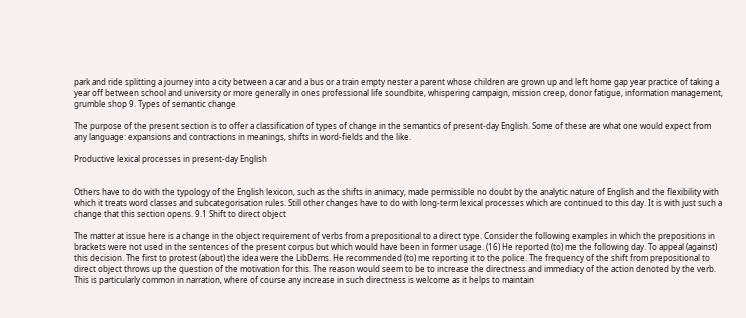park and ride splitting a journey into a city between a car and a bus or a train empty nester a parent whose children are grown up and left home gap year practice of taking a year off between school and university or more generally in ones professional life soundbite, whispering campaign, mission creep, donor fatigue, information management, grumble shop 9. Types of semantic change

The purpose of the present section is to offer a classification of types of change in the semantics of present-day English. Some of these are what one would expect from any language: expansions and contractions in meanings, shifts in word-fields and the like.

Productive lexical processes in present-day English


Others have to do with the typology of the English lexicon, such as the shifts in animacy, made permissible no doubt by the analytic nature of English and the flexibility with which it treats word classes and subcategorisation rules. Still other changes have to do with long-term lexical processes which are continued to this day. It is with just such a change that this section opens. 9.1 Shift to direct object

The matter at issue here is a change in the object requirement of verbs from a prepositional to a direct type. Consider the following examples in which the prepositions in brackets were not used in the sentences of the present corpus but which would have been in former usage. (16) He reported (to) me the following day. To appeal (against) this decision. The first to protest (about) the idea were the LibDems. He recommended (to) me reporting it to the police. The frequency of the shift from prepositional to direct object throws up the question of the motivation for this. The reason would seem to be to increase the directness and immediacy of the action denoted by the verb. This is particularly common in narration, where of course any increase in such directness is welcome as it helps to maintain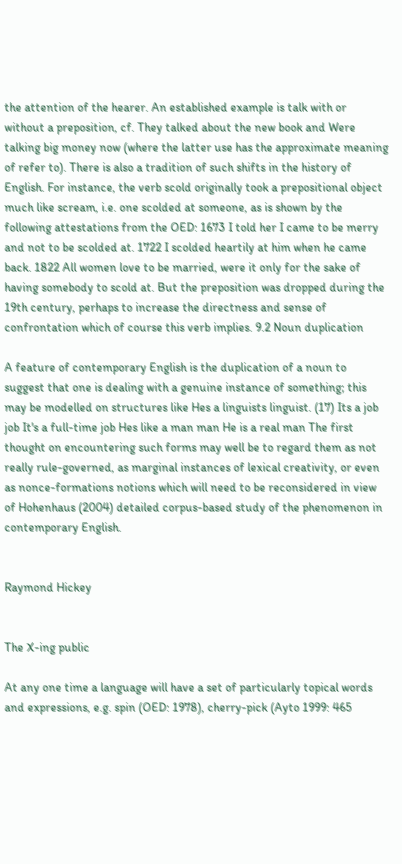the attention of the hearer. An established example is talk with or without a preposition, cf. They talked about the new book and Were talking big money now (where the latter use has the approximate meaning of refer to). There is also a tradition of such shifts in the history of English. For instance, the verb scold originally took a prepositional object much like scream, i.e. one scolded at someone, as is shown by the following attestations from the OED: 1673 I told her I came to be merry and not to be scolded at. 1722 I scolded heartily at him when he came back. 1822 All women love to be married, were it only for the sake of having somebody to scold at. But the preposition was dropped during the 19th century, perhaps to increase the directness and sense of confrontation which of course this verb implies. 9.2 Noun duplication

A feature of contemporary English is the duplication of a noun to suggest that one is dealing with a genuine instance of something; this may be modelled on structures like Hes a linguists linguist. (17) Its a job job It's a full-time job Hes like a man man He is a real man The first thought on encountering such forms may well be to regard them as not really rule-governed, as marginal instances of lexical creativity, or even as nonce-formations notions which will need to be reconsidered in view of Hohenhaus (2004) detailed corpus-based study of the phenomenon in contemporary English.


Raymond Hickey


The X-ing public

At any one time a language will have a set of particularly topical words and expressions, e.g. spin (OED: 1978), cherry-pick (Ayto 1999: 465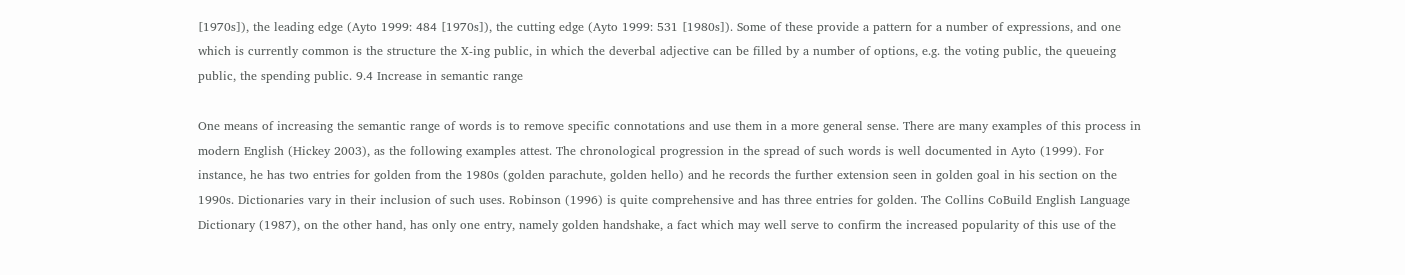[1970s]), the leading edge (Ayto 1999: 484 [1970s]), the cutting edge (Ayto 1999: 531 [1980s]). Some of these provide a pattern for a number of expressions, and one which is currently common is the structure the X-ing public, in which the deverbal adjective can be filled by a number of options, e.g. the voting public, the queueing public, the spending public. 9.4 Increase in semantic range

One means of increasing the semantic range of words is to remove specific connotations and use them in a more general sense. There are many examples of this process in modern English (Hickey 2003), as the following examples attest. The chronological progression in the spread of such words is well documented in Ayto (1999). For instance, he has two entries for golden from the 1980s (golden parachute, golden hello) and he records the further extension seen in golden goal in his section on the 1990s. Dictionaries vary in their inclusion of such uses. Robinson (1996) is quite comprehensive and has three entries for golden. The Collins CoBuild English Language Dictionary (1987), on the other hand, has only one entry, namely golden handshake, a fact which may well serve to confirm the increased popularity of this use of the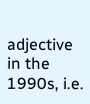adjective in the 1990s, i.e.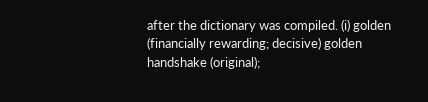after the dictionary was compiled. (i) golden (financially rewarding; decisive) golden handshake (original);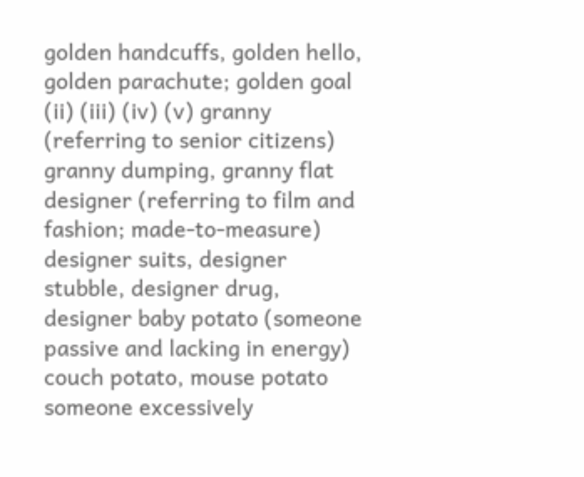golden handcuffs, golden hello, golden parachute; golden goal (ii) (iii) (iv) (v) granny (referring to senior citizens) granny dumping, granny flat designer (referring to film and fashion; made-to-measure) designer suits, designer stubble, designer drug, designer baby potato (someone passive and lacking in energy) couch potato, mouse potato someone excessively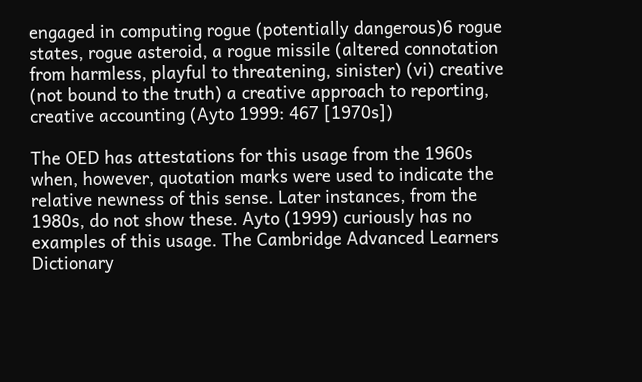engaged in computing rogue (potentially dangerous)6 rogue states, rogue asteroid, a rogue missile (altered connotation from harmless, playful to threatening, sinister) (vi) creative (not bound to the truth) a creative approach to reporting, creative accounting (Ayto 1999: 467 [1970s])

The OED has attestations for this usage from the 1960s when, however, quotation marks were used to indicate the relative newness of this sense. Later instances, from the 1980s, do not show these. Ayto (1999) curiously has no examples of this usage. The Cambridge Advanced Learners Dictionary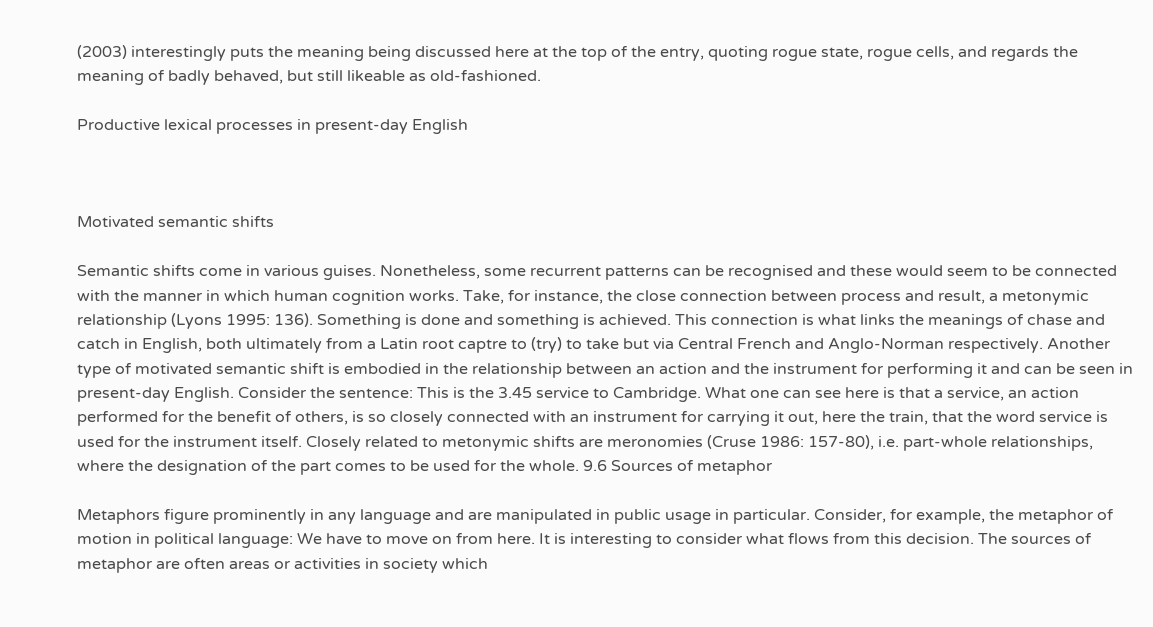(2003) interestingly puts the meaning being discussed here at the top of the entry, quoting rogue state, rogue cells, and regards the meaning of badly behaved, but still likeable as old-fashioned.

Productive lexical processes in present-day English



Motivated semantic shifts

Semantic shifts come in various guises. Nonetheless, some recurrent patterns can be recognised and these would seem to be connected with the manner in which human cognition works. Take, for instance, the close connection between process and result, a metonymic relationship (Lyons 1995: 136). Something is done and something is achieved. This connection is what links the meanings of chase and catch in English, both ultimately from a Latin root captre to (try) to take but via Central French and Anglo-Norman respectively. Another type of motivated semantic shift is embodied in the relationship between an action and the instrument for performing it and can be seen in present-day English. Consider the sentence: This is the 3.45 service to Cambridge. What one can see here is that a service, an action performed for the benefit of others, is so closely connected with an instrument for carrying it out, here the train, that the word service is used for the instrument itself. Closely related to metonymic shifts are meronomies (Cruse 1986: 157-80), i.e. part-whole relationships, where the designation of the part comes to be used for the whole. 9.6 Sources of metaphor

Metaphors figure prominently in any language and are manipulated in public usage in particular. Consider, for example, the metaphor of motion in political language: We have to move on from here. It is interesting to consider what flows from this decision. The sources of metaphor are often areas or activities in society which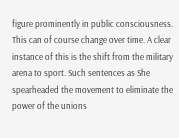figure prominently in public consciousness. This can of course change over time. A clear instance of this is the shift from the military arena to sport. Such sentences as She spearheaded the movement to eliminate the power of the unions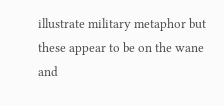illustrate military metaphor but these appear to be on the wane and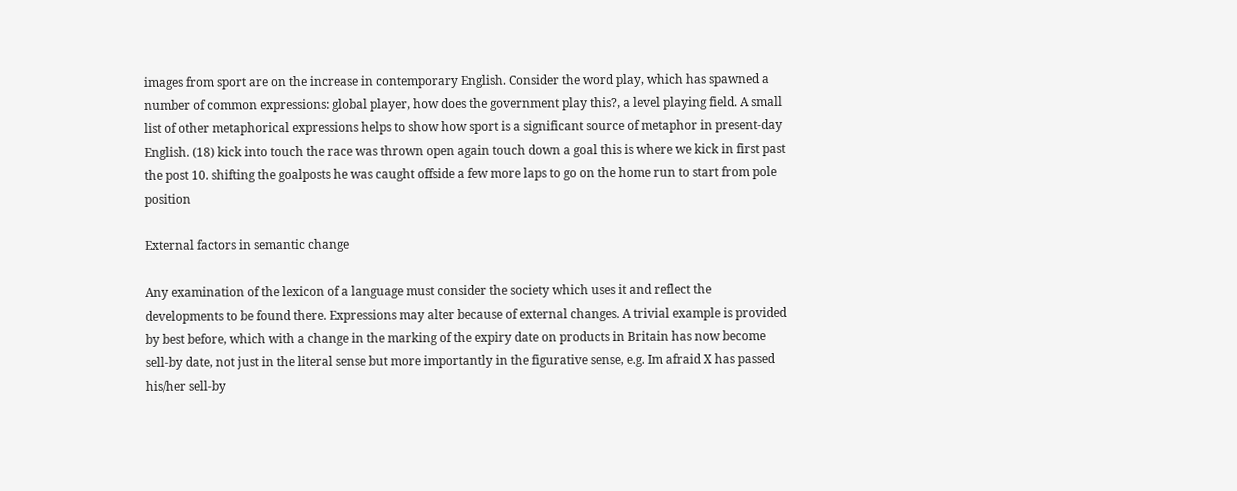images from sport are on the increase in contemporary English. Consider the word play, which has spawned a number of common expressions: global player, how does the government play this?, a level playing field. A small list of other metaphorical expressions helps to show how sport is a significant source of metaphor in present-day English. (18) kick into touch the race was thrown open again touch down a goal this is where we kick in first past the post 10. shifting the goalposts he was caught offside a few more laps to go on the home run to start from pole position

External factors in semantic change

Any examination of the lexicon of a language must consider the society which uses it and reflect the developments to be found there. Expressions may alter because of external changes. A trivial example is provided by best before, which with a change in the marking of the expiry date on products in Britain has now become sell-by date, not just in the literal sense but more importantly in the figurative sense, e.g. Im afraid X has passed his/her sell-by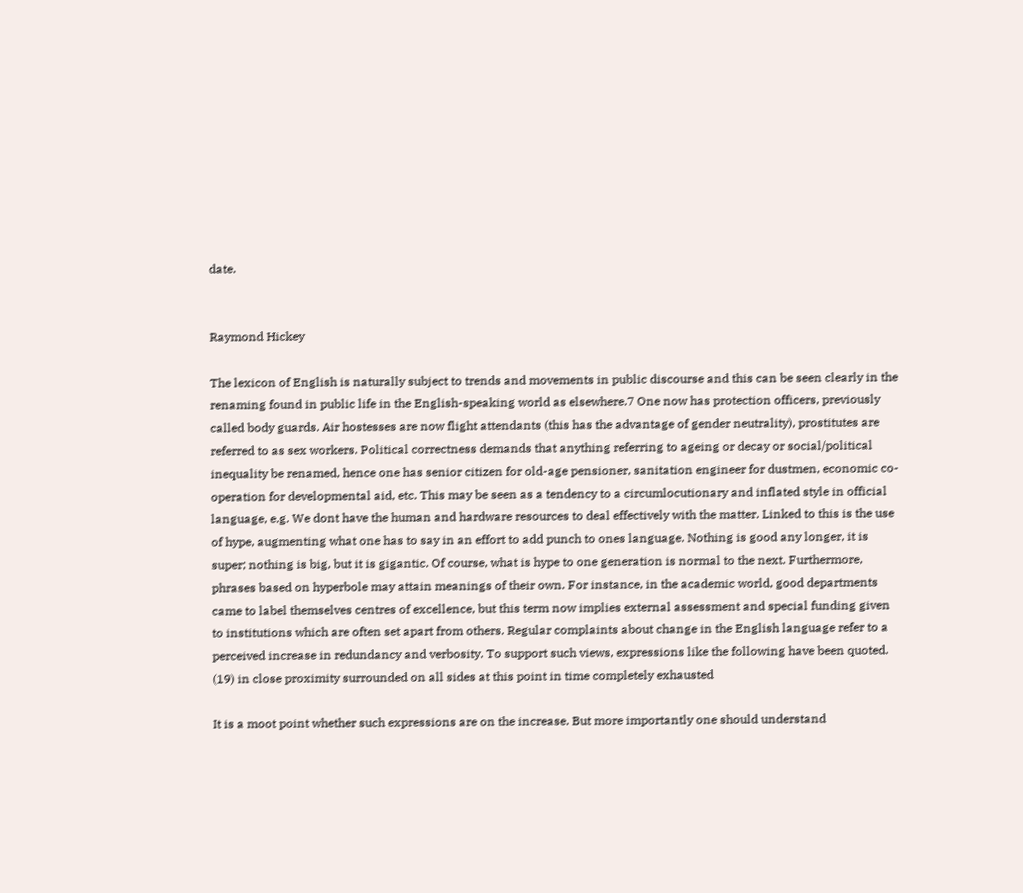date.


Raymond Hickey

The lexicon of English is naturally subject to trends and movements in public discourse and this can be seen clearly in the renaming found in public life in the English-speaking world as elsewhere.7 One now has protection officers, previously called body guards. Air hostesses are now flight attendants (this has the advantage of gender neutrality), prostitutes are referred to as sex workers. Political correctness demands that anything referring to ageing or decay or social/political inequality be renamed, hence one has senior citizen for old-age pensioner, sanitation engineer for dustmen, economic co-operation for developmental aid, etc. This may be seen as a tendency to a circumlocutionary and inflated style in official language, e.g. We dont have the human and hardware resources to deal effectively with the matter. Linked to this is the use of hype, augmenting what one has to say in an effort to add punch to ones language. Nothing is good any longer, it is super; nothing is big, but it is gigantic. Of course, what is hype to one generation is normal to the next. Furthermore, phrases based on hyperbole may attain meanings of their own. For instance, in the academic world, good departments came to label themselves centres of excellence, but this term now implies external assessment and special funding given to institutions which are often set apart from others. Regular complaints about change in the English language refer to a perceived increase in redundancy and verbosity. To support such views, expressions like the following have been quoted. (19) in close proximity surrounded on all sides at this point in time completely exhausted

It is a moot point whether such expressions are on the increase. But more importantly one should understand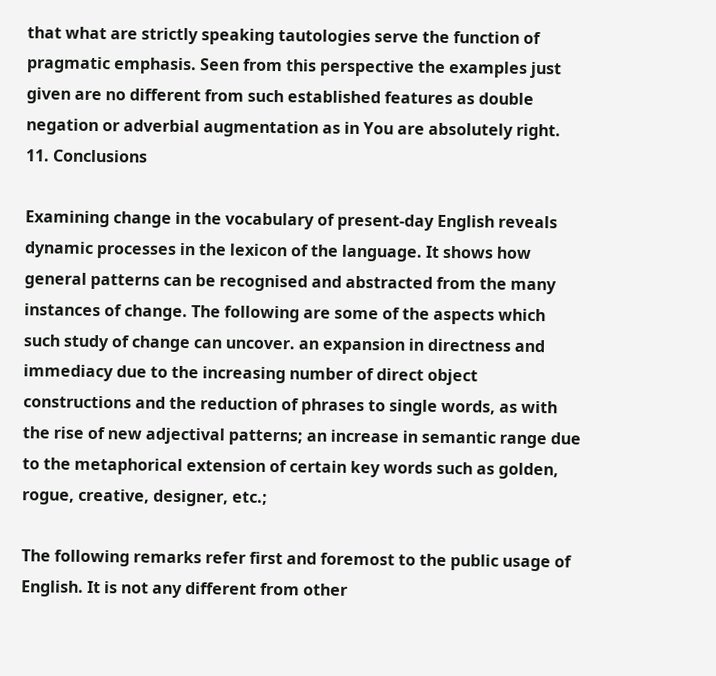that what are strictly speaking tautologies serve the function of pragmatic emphasis. Seen from this perspective the examples just given are no different from such established features as double negation or adverbial augmentation as in You are absolutely right. 11. Conclusions

Examining change in the vocabulary of present-day English reveals dynamic processes in the lexicon of the language. It shows how general patterns can be recognised and abstracted from the many instances of change. The following are some of the aspects which such study of change can uncover. an expansion in directness and immediacy due to the increasing number of direct object constructions and the reduction of phrases to single words, as with the rise of new adjectival patterns; an increase in semantic range due to the metaphorical extension of certain key words such as golden, rogue, creative, designer, etc.;

The following remarks refer first and foremost to the public usage of English. It is not any different from other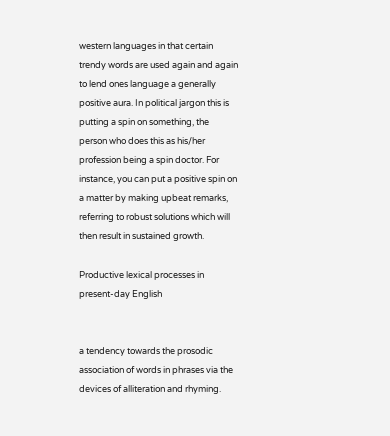western languages in that certain trendy words are used again and again to lend ones language a generally positive aura. In political jargon this is putting a spin on something, the person who does this as his/her profession being a spin doctor. For instance, you can put a positive spin on a matter by making upbeat remarks, referring to robust solutions which will then result in sustained growth.

Productive lexical processes in present-day English


a tendency towards the prosodic association of words in phrases via the devices of alliteration and rhyming.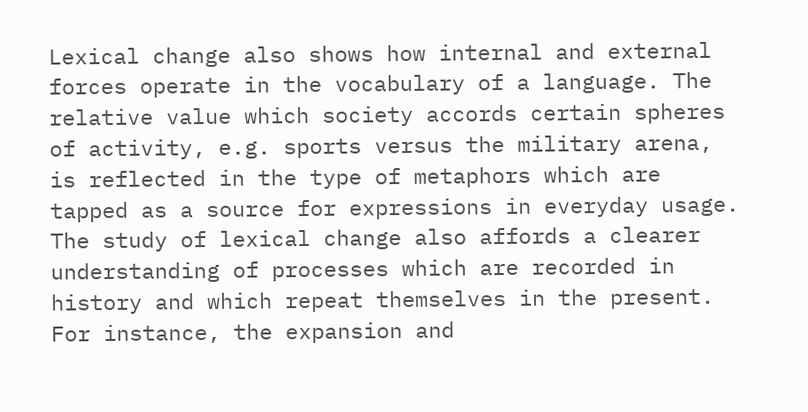Lexical change also shows how internal and external forces operate in the vocabulary of a language. The relative value which society accords certain spheres of activity, e.g. sports versus the military arena, is reflected in the type of metaphors which are tapped as a source for expressions in everyday usage. The study of lexical change also affords a clearer understanding of processes which are recorded in history and which repeat themselves in the present. For instance, the expansion and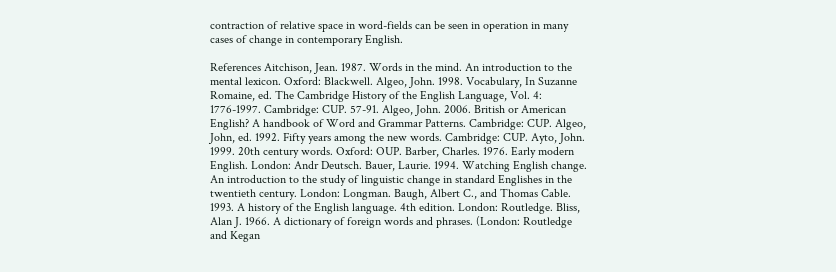contraction of relative space in word-fields can be seen in operation in many cases of change in contemporary English.

References Aitchison, Jean. 1987. Words in the mind. An introduction to the mental lexicon. Oxford: Blackwell. Algeo, John. 1998. Vocabulary, In Suzanne Romaine, ed. The Cambridge History of the English Language, Vol. 4: 1776-1997. Cambridge: CUP. 57-91. Algeo, John. 2006. British or American English? A handbook of Word and Grammar Patterns. Cambridge: CUP. Algeo, John, ed. 1992. Fifty years among the new words. Cambridge: CUP. Ayto, John. 1999. 20th century words. Oxford: OUP. Barber, Charles. 1976. Early modern English. London: Andr Deutsch. Bauer, Laurie. 1994. Watching English change. An introduction to the study of linguistic change in standard Englishes in the twentieth century. London: Longman. Baugh, Albert C., and Thomas Cable. 1993. A history of the English language. 4th edition. London: Routledge. Bliss, Alan J. 1966. A dictionary of foreign words and phrases. (London: Routledge and Kegan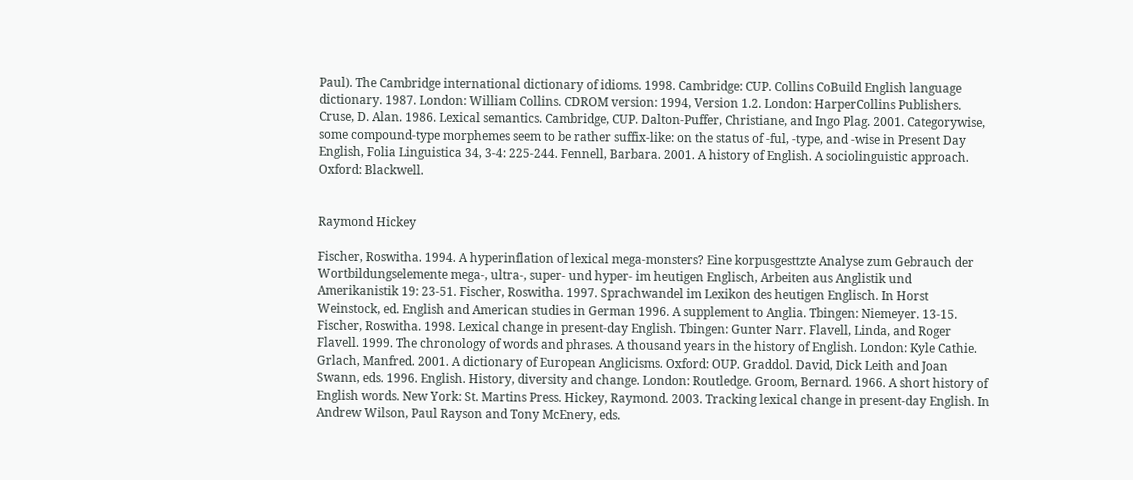Paul). The Cambridge international dictionary of idioms. 1998. Cambridge: CUP. Collins CoBuild English language dictionary. 1987. London: William Collins. CDROM version: 1994, Version 1.2. London: HarperCollins Publishers. Cruse, D. Alan. 1986. Lexical semantics. Cambridge, CUP. Dalton-Puffer, Christiane, and Ingo Plag. 2001. Categorywise, some compound-type morphemes seem to be rather suffix-like: on the status of -ful, -type, and -wise in Present Day English, Folia Linguistica 34, 3-4: 225-244. Fennell, Barbara. 2001. A history of English. A sociolinguistic approach. Oxford: Blackwell.


Raymond Hickey

Fischer, Roswitha. 1994. A hyperinflation of lexical mega-monsters? Eine korpusgesttzte Analyse zum Gebrauch der Wortbildungselemente mega-, ultra-, super- und hyper- im heutigen Englisch, Arbeiten aus Anglistik und Amerikanistik 19: 23-51. Fischer, Roswitha. 1997. Sprachwandel im Lexikon des heutigen Englisch. In Horst Weinstock, ed. English and American studies in German 1996. A supplement to Anglia. Tbingen: Niemeyer. 13-15. Fischer, Roswitha. 1998. Lexical change in present-day English. Tbingen: Gunter Narr. Flavell, Linda, and Roger Flavell. 1999. The chronology of words and phrases. A thousand years in the history of English. London: Kyle Cathie. Grlach, Manfred. 2001. A dictionary of European Anglicisms. Oxford: OUP. Graddol. David, Dick Leith and Joan Swann, eds. 1996. English. History, diversity and change. London: Routledge. Groom, Bernard. 1966. A short history of English words. New York: St. Martins Press. Hickey, Raymond. 2003. Tracking lexical change in present-day English. In Andrew Wilson, Paul Rayson and Tony McEnery, eds.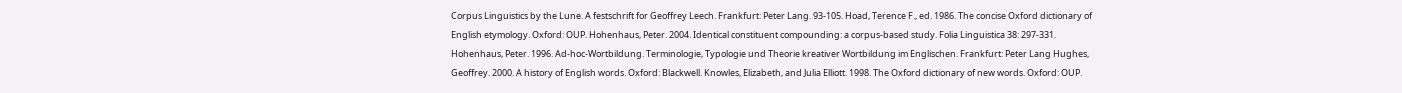Corpus Linguistics by the Lune. A festschrift for Geoffrey Leech. Frankfurt: Peter Lang. 93-105. Hoad, Terence F., ed. 1986. The concise Oxford dictionary of English etymology. Oxford: OUP. Hohenhaus, Peter. 2004. Identical constituent compounding: a corpus-based study. Folia Linguistica 38: 297-331. Hohenhaus, Peter. 1996. Ad-hoc-Wortbildung. Terminologie, Typologie und Theorie kreativer Wortbildung im Englischen. Frankfurt: Peter Lang Hughes, Geoffrey. 2000. A history of English words. Oxford: Blackwell. Knowles, Elizabeth, and Julia Elliott. 1998. The Oxford dictionary of new words. Oxford: OUP.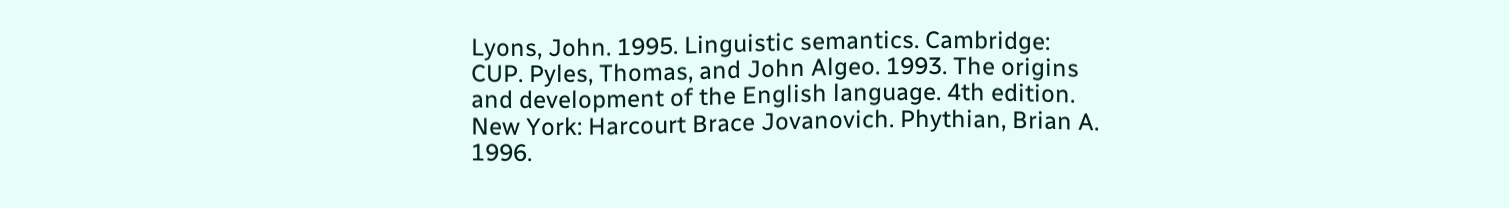Lyons, John. 1995. Linguistic semantics. Cambridge: CUP. Pyles, Thomas, and John Algeo. 1993. The origins and development of the English language. 4th edition. New York: Harcourt Brace Jovanovich. Phythian, Brian A. 1996.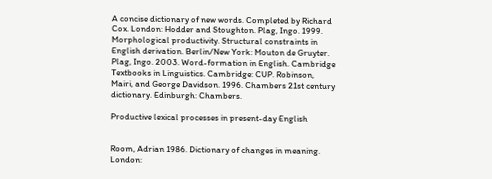A concise dictionary of new words. Completed by Richard Cox. London: Hodder and Stoughton. Plag, Ingo. 1999. Morphological productivity. Structural constraints in English derivation. Berlin/New York: Mouton de Gruyter. Plag, Ingo. 2003. Word-formation in English. Cambridge Textbooks in Linguistics. Cambridge: CUP. Robinson, Mairi, and George Davidson. 1996. Chambers 21st century dictionary. Edinburgh: Chambers.

Productive lexical processes in present-day English


Room, Adrian 1986. Dictionary of changes in meaning. London: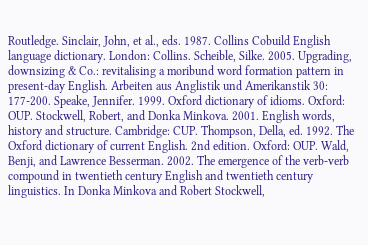Routledge. Sinclair, John, et al., eds. 1987. Collins Cobuild English language dictionary. London: Collins. Scheible, Silke. 2005. Upgrading, downsizing & Co.: revitalising a moribund word formation pattern in present-day English. Arbeiten aus Anglistik und Amerikanstik 30: 177-200. Speake, Jennifer. 1999. Oxford dictionary of idioms. Oxford: OUP. Stockwell, Robert, and Donka Minkova. 2001. English words, history and structure. Cambridge: CUP. Thompson, Della, ed. 1992. The Oxford dictionary of current English. 2nd edition. Oxford: OUP. Wald, Benji, and Lawrence Besserman. 2002. The emergence of the verb-verb compound in twentieth century English and twentieth century linguistics. In Donka Minkova and Robert Stockwell,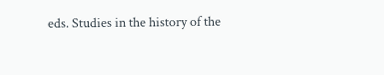eds. Studies in the history of the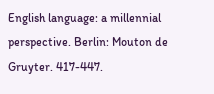English language: a millennial perspective. Berlin: Mouton de Gruyter. 417-447.